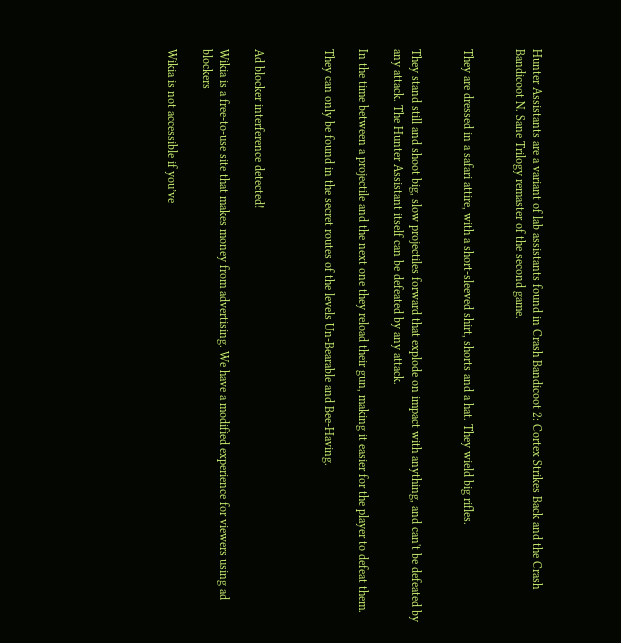Hunter Assistants are a variant of lab assistants found in Crash Bandicoot 2: Cortex Strikes Back and the Crash Bandicoot N. Sane Trilogy remaster of the second game.


They are dressed in a safari attire, with a short-sleeved shirt, shorts and a hat. They wield big rifles.


They stand still and shoot big, slow projectiles forward that explode on impact with anything, and can't be defeated by any attack. The Hunter Assistant itself can be defeated by any attack.

In the time between a projectile and the next one they reload their gun, making it easier for the player to defeat them.

They can only be found in the secret routes of the levels Un-Bearable and Bee-Having.



Ad blocker interference detected!

Wikia is a free-to-use site that makes money from advertising. We have a modified experience for viewers using ad blockers

Wikia is not accessible if you’ve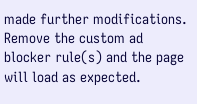made further modifications. Remove the custom ad blocker rule(s) and the page will load as expected.